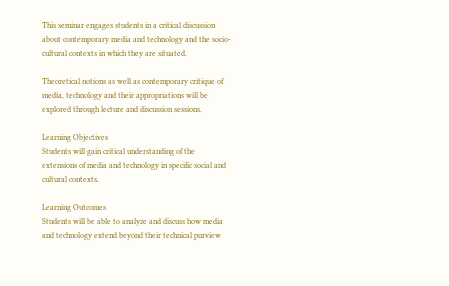This seminar engages students in a critical discussion about contemporary media and technology and the socio-cultural contexts in which they are situated.

Theoretical notions as well as contemporary critique of media, technology and their appropriations will be explored through lecture and discussion sessions.

Learning Objectives
Students will gain critical understanding of the extensions of media and technology in specific social and cultural contexts.

Learning Outcomes
Students will be able to analyze and discuss how media and technology extend beyond their technical purview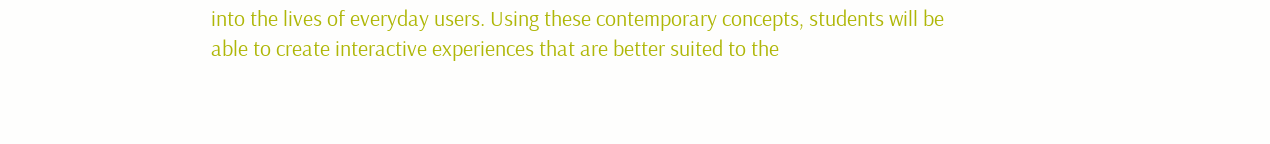into the lives of everyday users. Using these contemporary concepts, students will be able to create interactive experiences that are better suited to the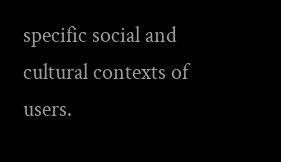specific social and cultural contexts of users.